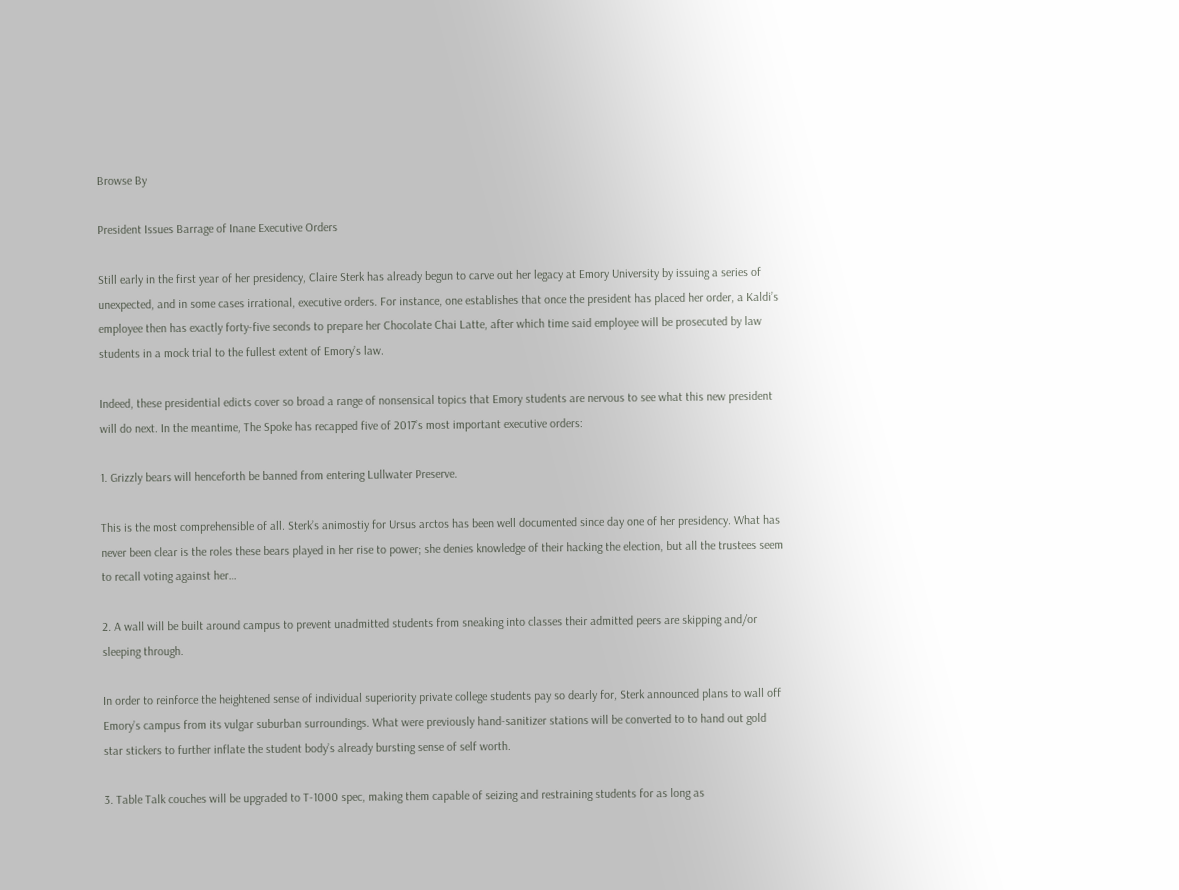Browse By

President Issues Barrage of Inane Executive Orders

Still early in the first year of her presidency, Claire Sterk has already begun to carve out her legacy at Emory University by issuing a series of unexpected, and in some cases irrational, executive orders. For instance, one establishes that once the president has placed her order, a Kaldi’s employee then has exactly forty-five seconds to prepare her Chocolate Chai Latte, after which time said employee will be prosecuted by law students in a mock trial to the fullest extent of Emory’s law.

Indeed, these presidential edicts cover so broad a range of nonsensical topics that Emory students are nervous to see what this new president will do next. In the meantime, The Spoke has recapped five of 2017’s most important executive orders:

1. Grizzly bears will henceforth be banned from entering Lullwater Preserve.

This is the most comprehensible of all. Sterk’s animostiy for Ursus arctos has been well documented since day one of her presidency. What has never been clear is the roles these bears played in her rise to power; she denies knowledge of their hacking the election, but all the trustees seem to recall voting against her…

2. A wall will be built around campus to prevent unadmitted students from sneaking into classes their admitted peers are skipping and/or sleeping through.

In order to reinforce the heightened sense of individual superiority private college students pay so dearly for, Sterk announced plans to wall off Emory’s campus from its vulgar suburban surroundings. What were previously hand-sanitizer stations will be converted to to hand out gold star stickers to further inflate the student body’s already bursting sense of self worth.

3. Table Talk couches will be upgraded to T-1000 spec, making them capable of seizing and restraining students for as long as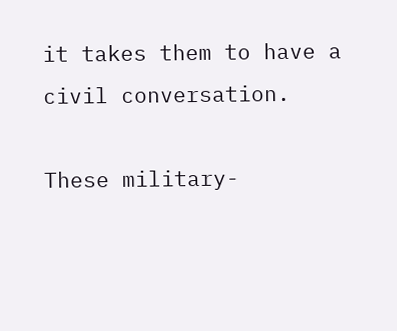it takes them to have a civil conversation.

These military-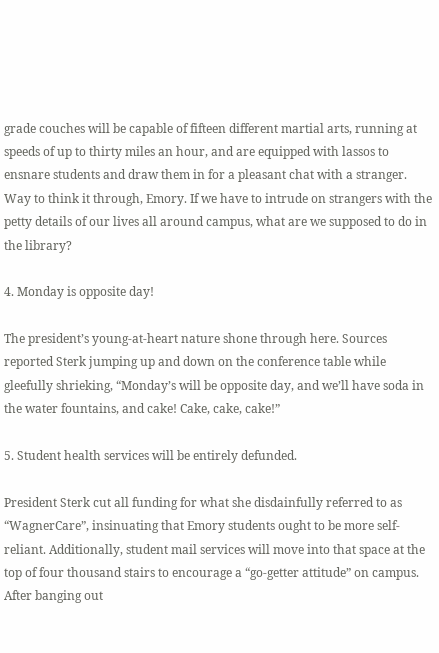grade couches will be capable of fifteen different martial arts, running at speeds of up to thirty miles an hour, and are equipped with lassos to ensnare students and draw them in for a pleasant chat with a stranger. Way to think it through, Emory. If we have to intrude on strangers with the petty details of our lives all around campus, what are we supposed to do in the library?

4. Monday is opposite day!

The president’s young-at-heart nature shone through here. Sources reported Sterk jumping up and down on the conference table while gleefully shrieking, “Monday’s will be opposite day, and we’ll have soda in the water fountains, and cake! Cake, cake, cake!”

5. Student health services will be entirely defunded.

President Sterk cut all funding for what she disdainfully referred to as “WagnerCare”, insinuating that Emory students ought to be more self-reliant. Additionally, student mail services will move into that space at the top of four thousand stairs to encourage a “go-getter attitude” on campus. After banging out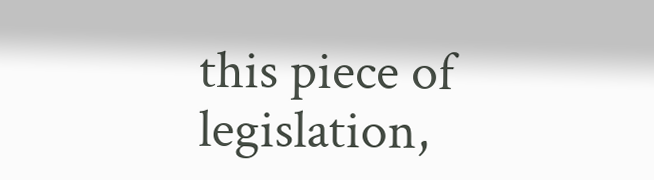this piece of legislation,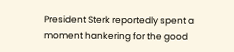President Sterk reportedly spent a moment hankering for the good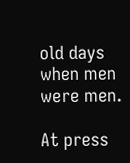old days when men were men.

At press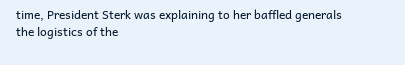time, President Sterk was explaining to her baffled generals the logistics of the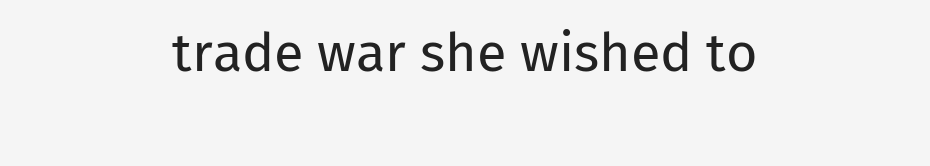trade war she wished to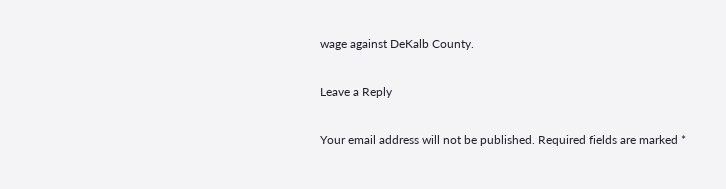wage against DeKalb County.

Leave a Reply

Your email address will not be published. Required fields are marked *